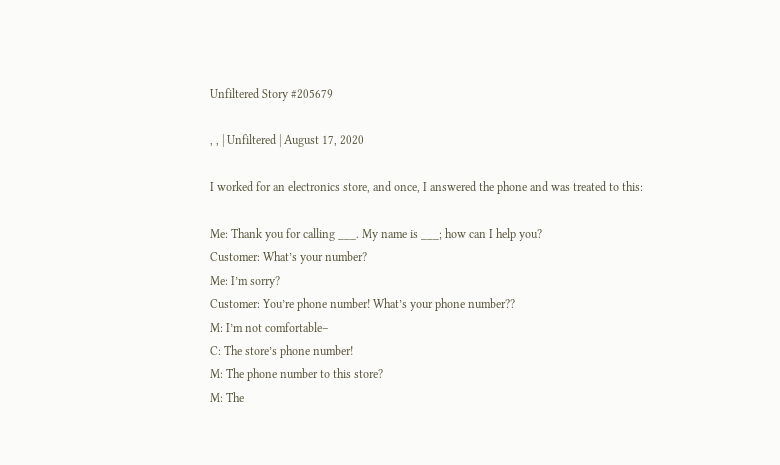Unfiltered Story #205679

, , | Unfiltered | August 17, 2020

I worked for an electronics store, and once, I answered the phone and was treated to this:

Me: Thank you for calling ___. My name is ___; how can I help you?
Customer: What’s your number?
Me: I’m sorry?
Customer: You’re phone number! What’s your phone number??
M: I’m not comfortable–
C: The store’s phone number!
M: The phone number to this store?
M: The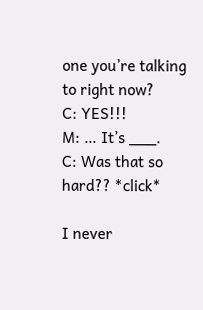one you’re talking to right now?
C: YES!!!
M: … It’s ___.
C: Was that so hard?? *click*

I never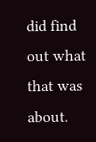did find out what that was about.